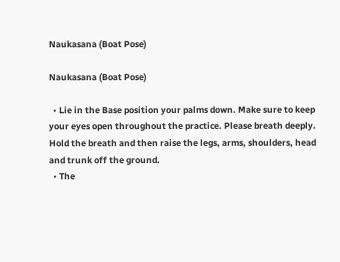Naukasana (Boat Pose)

Naukasana (Boat Pose)

  • Lie in the Base position your palms down. Make sure to keep your eyes open throughout the practice. Please breath deeply. Hold the breath and then raise the legs, arms, shoulders, head and trunk off the ground.
  • The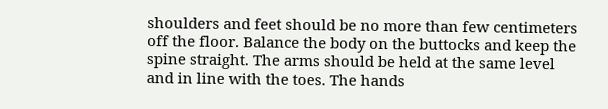shoulders and feet should be no more than few centimeters off the floor. Balance the body on the buttocks and keep the spine straight. The arms should be held at the same level and in line with the toes. The hands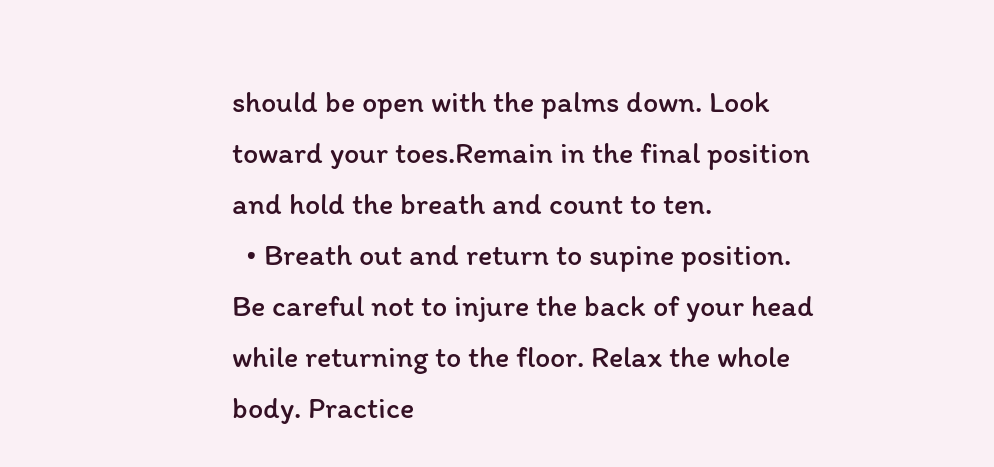should be open with the palms down. Look toward your toes.Remain in the final position and hold the breath and count to ten.
  • Breath out and return to supine position. Be careful not to injure the back of your head while returning to the floor. Relax the whole body. Practice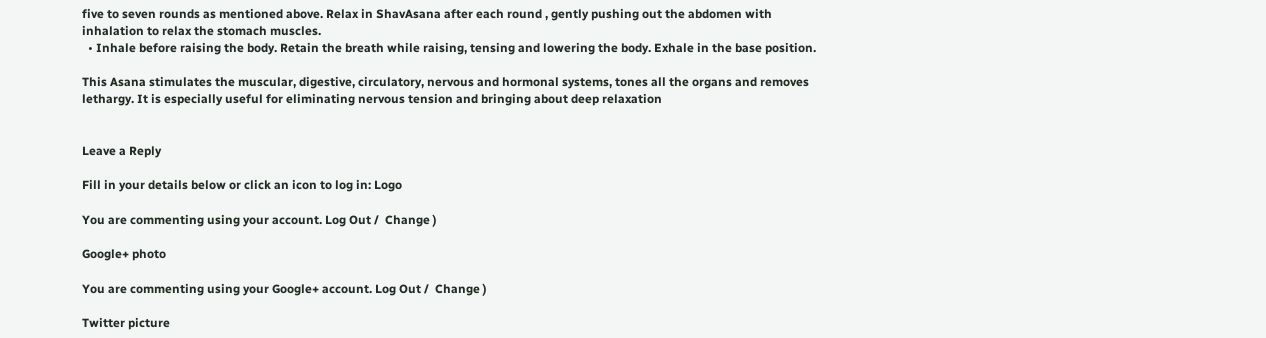five to seven rounds as mentioned above. Relax in ShavAsana after each round , gently pushing out the abdomen with inhalation to relax the stomach muscles.
  • Inhale before raising the body. Retain the breath while raising, tensing and lowering the body. Exhale in the base position.

This Asana stimulates the muscular, digestive, circulatory, nervous and hormonal systems, tones all the organs and removes lethargy. It is especially useful for eliminating nervous tension and bringing about deep relaxation


Leave a Reply

Fill in your details below or click an icon to log in: Logo

You are commenting using your account. Log Out /  Change )

Google+ photo

You are commenting using your Google+ account. Log Out /  Change )

Twitter picture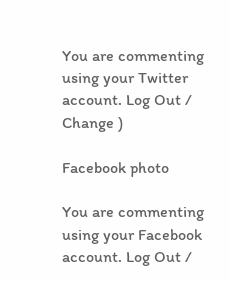You are commenting using your Twitter account. Log Out /  Change )

Facebook photo

You are commenting using your Facebook account. Log Out /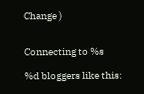Change )


Connecting to %s

%d bloggers like this: